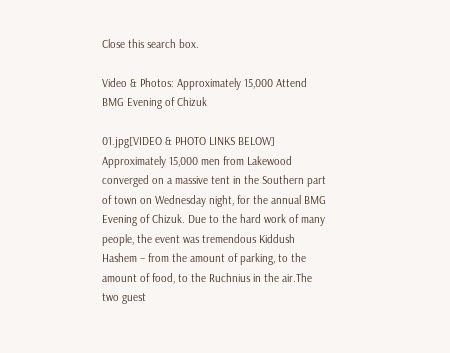Close this search box.

Video & Photos: Approximately 15,000 Attend BMG Evening of Chizuk

01.jpg[VIDEO & PHOTO LINKS BELOW] Approximately 15,000 men from Lakewood converged on a massive tent in the Southern part of town on Wednesday night, for the annual BMG Evening of Chizuk. Due to the hard work of many people, the event was tremendous Kiddush Hashem – from the amount of parking, to the amount of food, to the Ruchnius in the air.The two guest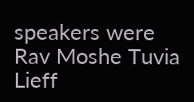speakers were Rav Moshe Tuvia Lieff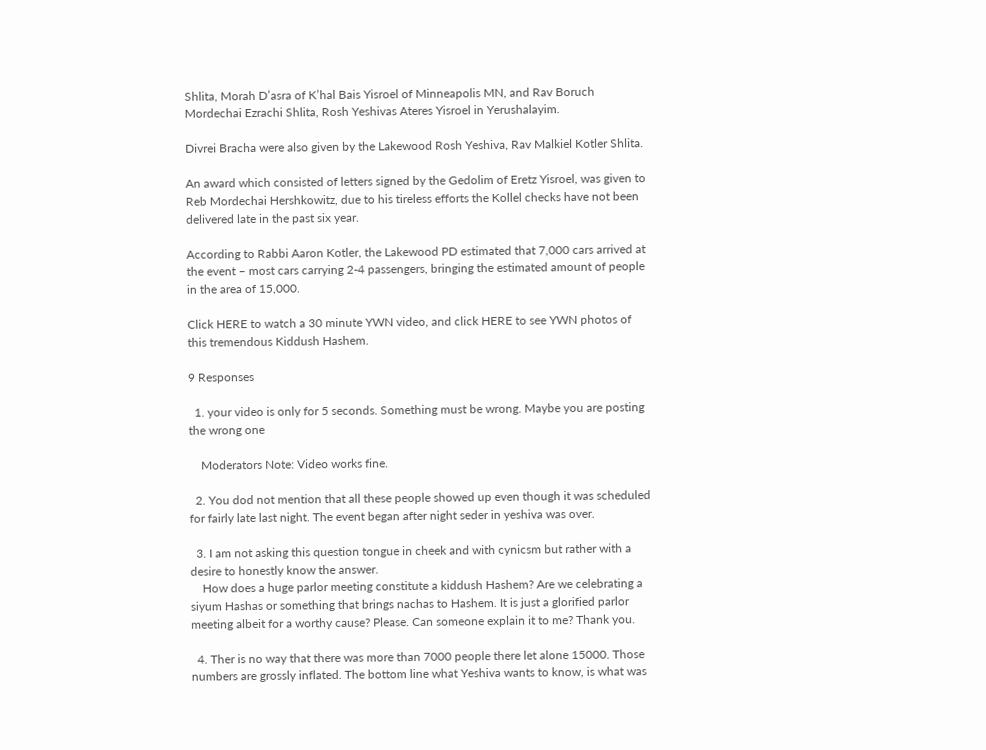Shlita, Morah D’asra of K’hal Bais Yisroel of Minneapolis MN, and Rav Boruch Mordechai Ezrachi Shlita, Rosh Yeshivas Ateres Yisroel in Yerushalayim.

Divrei Bracha were also given by the Lakewood Rosh Yeshiva, Rav Malkiel Kotler Shlita.

An award which consisted of letters signed by the Gedolim of Eretz Yisroel, was given to Reb Mordechai Hershkowitz, due to his tireless efforts the Kollel checks have not been delivered late in the past six year.

According to Rabbi Aaron Kotler, the Lakewood PD estimated that 7,000 cars arrived at the event – most cars carrying 2-4 passengers, bringing the estimated amount of people in the area of 15,000.

Click HERE to watch a 30 minute YWN video, and click HERE to see YWN photos of this tremendous Kiddush Hashem.

9 Responses

  1. your video is only for 5 seconds. Something must be wrong. Maybe you are posting the wrong one

    Moderators Note: Video works fine.

  2. You dod not mention that all these people showed up even though it was scheduled for fairly late last night. The event began after night seder in yeshiva was over.

  3. I am not asking this question tongue in cheek and with cynicsm but rather with a desire to honestly know the answer.
    How does a huge parlor meeting constitute a kiddush Hashem? Are we celebrating a siyum Hashas or something that brings nachas to Hashem. It is just a glorified parlor meeting albeit for a worthy cause? Please. Can someone explain it to me? Thank you.

  4. Ther is no way that there was more than 7000 people there let alone 15000. Those numbers are grossly inflated. The bottom line what Yeshiva wants to know, is what was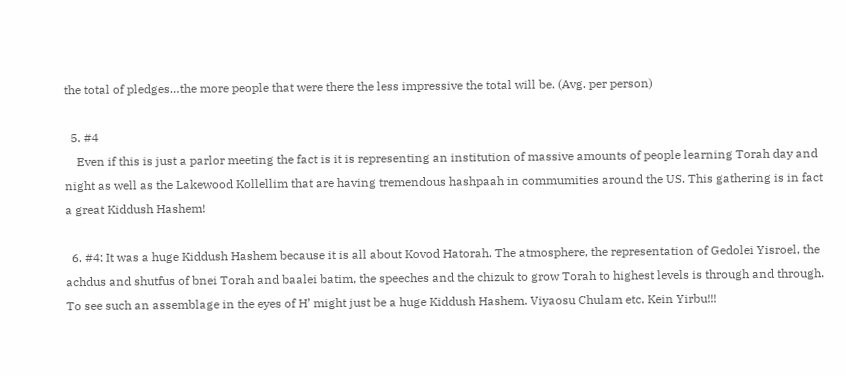the total of pledges…the more people that were there the less impressive the total will be. (Avg. per person)

  5. #4
    Even if this is just a parlor meeting the fact is it is representing an institution of massive amounts of people learning Torah day and night as well as the Lakewood Kollellim that are having tremendous hashpaah in commumities around the US. This gathering is in fact a great Kiddush Hashem!

  6. #4: It was a huge Kiddush Hashem because it is all about Kovod Hatorah. The atmosphere, the representation of Gedolei Yisroel, the achdus and shutfus of bnei Torah and baalei batim, the speeches and the chizuk to grow Torah to highest levels is through and through. To see such an assemblage in the eyes of H’ might just be a huge Kiddush Hashem. Viyaosu Chulam etc. Kein Yirbu!!!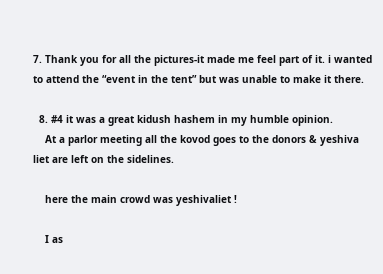7. Thank you for all the pictures-it made me feel part of it. i wanted to attend the “event in the tent” but was unable to make it there.

  8. #4 it was a great kidush hashem in my humble opinion.
    At a parlor meeting all the kovod goes to the donors & yeshiva liet are left on the sidelines.

    here the main crowd was yeshivaliet !

    I as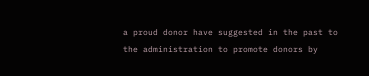a proud donor have suggested in the past to the administration to promote donors by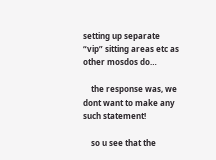setting up separate “vip” sitting areas etc as other mosdos do…

    the response was, we dont want to make any such statement!

    so u see that the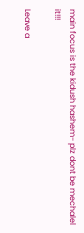main focus is the kidush hashem- plz dont be mechalel it!!!

Leave a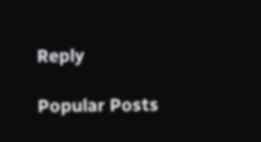Reply

Popular Posts